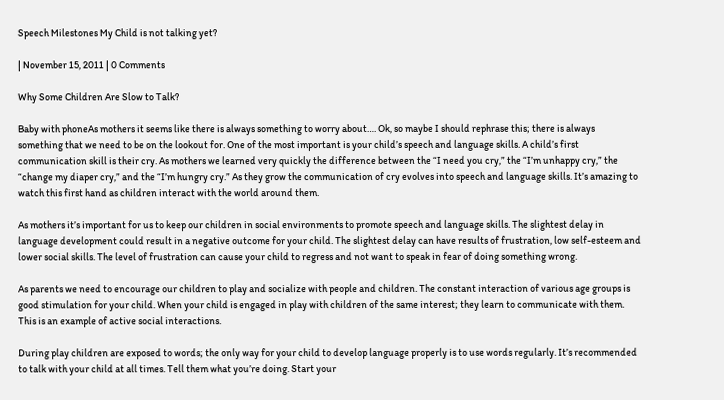Speech Milestones My Child is not talking yet?

| November 15, 2011 | 0 Comments

Why Some Children Are Slow to Talk?

Baby with phoneAs mothers it seems like there is always something to worry about…. Ok, so maybe I should rephrase this; there is always something that we need to be on the lookout for. One of the most important is your child’s speech and language skills. A child’s first communication skill is their cry. As mothers we learned very quickly the difference between the “I need you cry,” the “I’m unhappy cry,” the “change my diaper cry,” and the “I’m hungry cry.” As they grow the communication of cry evolves into speech and language skills. It’s amazing to watch this first hand as children interact with the world around them.

As mothers it’s important for us to keep our children in social environments to promote speech and language skills. The slightest delay in language development could result in a negative outcome for your child. The slightest delay can have results of frustration, low self-esteem and lower social skills. The level of frustration can cause your child to regress and not want to speak in fear of doing something wrong.

As parents we need to encourage our children to play and socialize with people and children. The constant interaction of various age groups is good stimulation for your child. When your child is engaged in play with children of the same interest; they learn to communicate with them. This is an example of active social interactions.

During play children are exposed to words; the only way for your child to develop language properly is to use words regularly. It’s recommended to talk with your child at all times. Tell them what you’re doing. Start your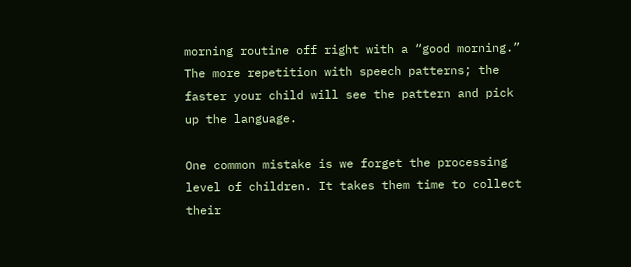morning routine off right with a “good morning.” The more repetition with speech patterns; the faster your child will see the pattern and pick up the language.

One common mistake is we forget the processing level of children. It takes them time to collect their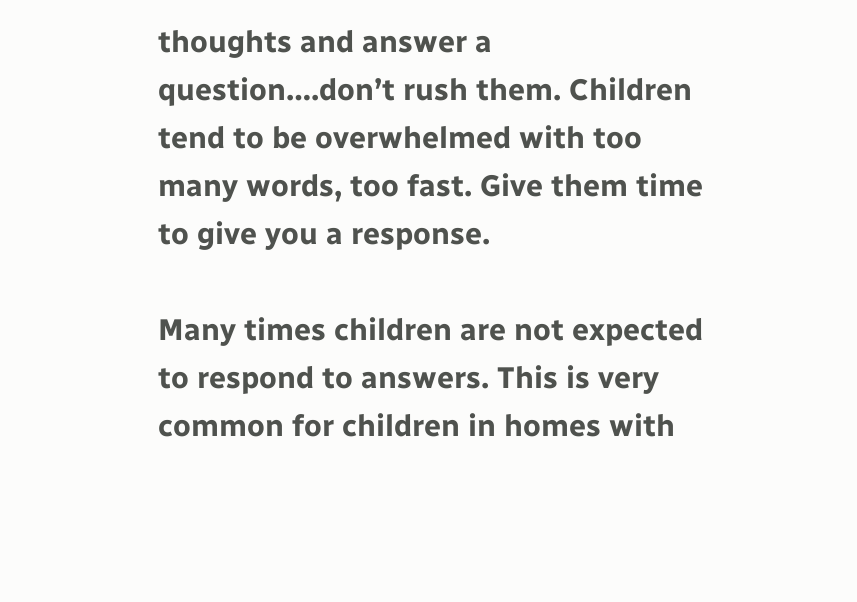thoughts and answer a question….don’t rush them. Children tend to be overwhelmed with too many words, too fast. Give them time to give you a response.

Many times children are not expected to respond to answers. This is very common for children in homes with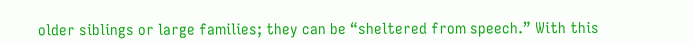older siblings or large families; they can be “sheltered from speech.” With this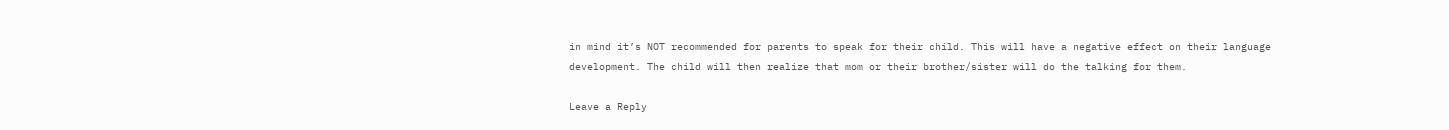in mind it’s NOT recommended for parents to speak for their child. This will have a negative effect on their language development. The child will then realize that mom or their brother/sister will do the talking for them.

Leave a Reply